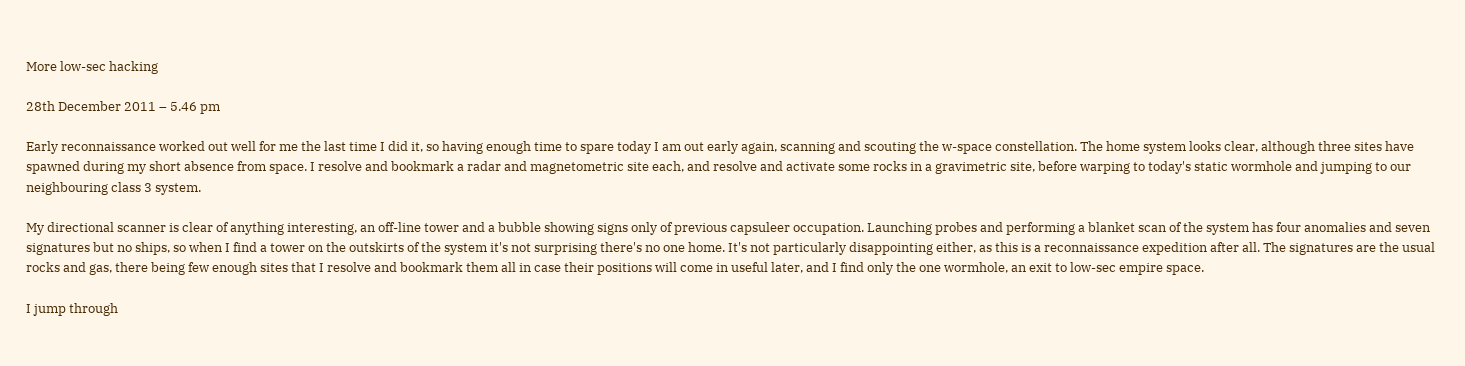More low-sec hacking

28th December 2011 – 5.46 pm

Early reconnaissance worked out well for me the last time I did it, so having enough time to spare today I am out early again, scanning and scouting the w-space constellation. The home system looks clear, although three sites have spawned during my short absence from space. I resolve and bookmark a radar and magnetometric site each, and resolve and activate some rocks in a gravimetric site, before warping to today's static wormhole and jumping to our neighbouring class 3 system.

My directional scanner is clear of anything interesting, an off-line tower and a bubble showing signs only of previous capsuleer occupation. Launching probes and performing a blanket scan of the system has four anomalies and seven signatures but no ships, so when I find a tower on the outskirts of the system it's not surprising there's no one home. It's not particularly disappointing either, as this is a reconnaissance expedition after all. The signatures are the usual rocks and gas, there being few enough sites that I resolve and bookmark them all in case their positions will come in useful later, and I find only the one wormhole, an exit to low-sec empire space.

I jump through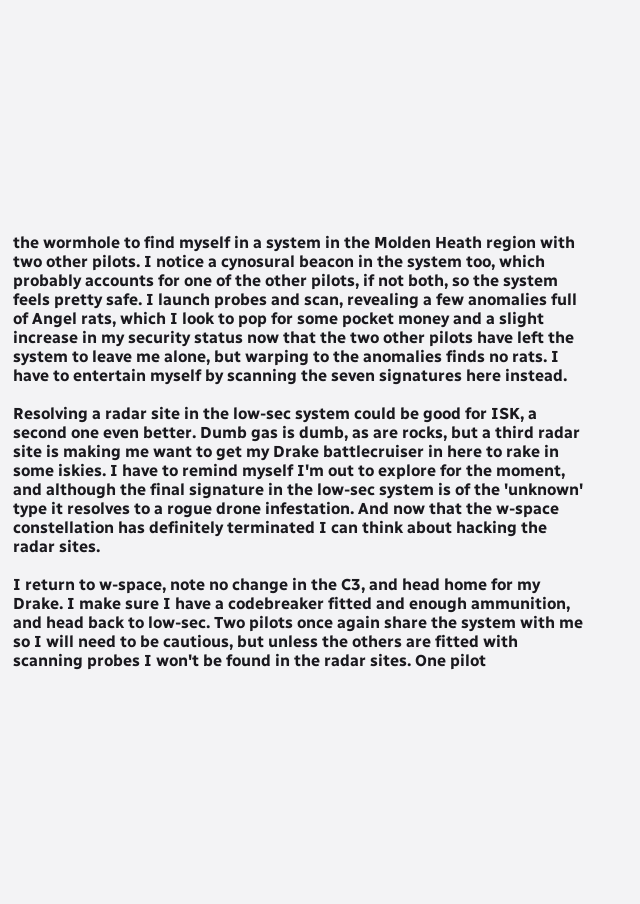the wormhole to find myself in a system in the Molden Heath region with two other pilots. I notice a cynosural beacon in the system too, which probably accounts for one of the other pilots, if not both, so the system feels pretty safe. I launch probes and scan, revealing a few anomalies full of Angel rats, which I look to pop for some pocket money and a slight increase in my security status now that the two other pilots have left the system to leave me alone, but warping to the anomalies finds no rats. I have to entertain myself by scanning the seven signatures here instead.

Resolving a radar site in the low-sec system could be good for ISK, a second one even better. Dumb gas is dumb, as are rocks, but a third radar site is making me want to get my Drake battlecruiser in here to rake in some iskies. I have to remind myself I'm out to explore for the moment, and although the final signature in the low-sec system is of the 'unknown' type it resolves to a rogue drone infestation. And now that the w-space constellation has definitely terminated I can think about hacking the radar sites.

I return to w-space, note no change in the C3, and head home for my Drake. I make sure I have a codebreaker fitted and enough ammunition, and head back to low-sec. Two pilots once again share the system with me so I will need to be cautious, but unless the others are fitted with scanning probes I won't be found in the radar sites. One pilot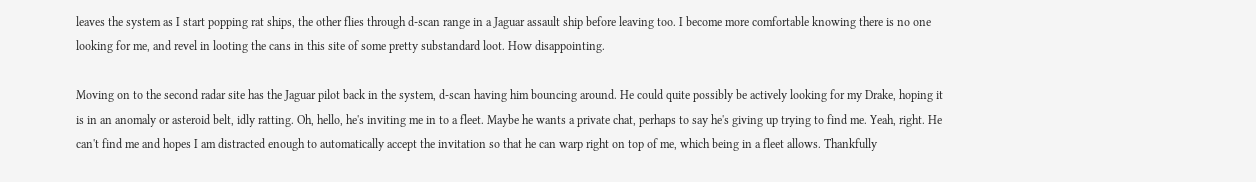leaves the system as I start popping rat ships, the other flies through d-scan range in a Jaguar assault ship before leaving too. I become more comfortable knowing there is no one looking for me, and revel in looting the cans in this site of some pretty substandard loot. How disappointing.

Moving on to the second radar site has the Jaguar pilot back in the system, d-scan having him bouncing around. He could quite possibly be actively looking for my Drake, hoping it is in an anomaly or asteroid belt, idly ratting. Oh, hello, he's inviting me in to a fleet. Maybe he wants a private chat, perhaps to say he's giving up trying to find me. Yeah, right. He can't find me and hopes I am distracted enough to automatically accept the invitation so that he can warp right on top of me, which being in a fleet allows. Thankfully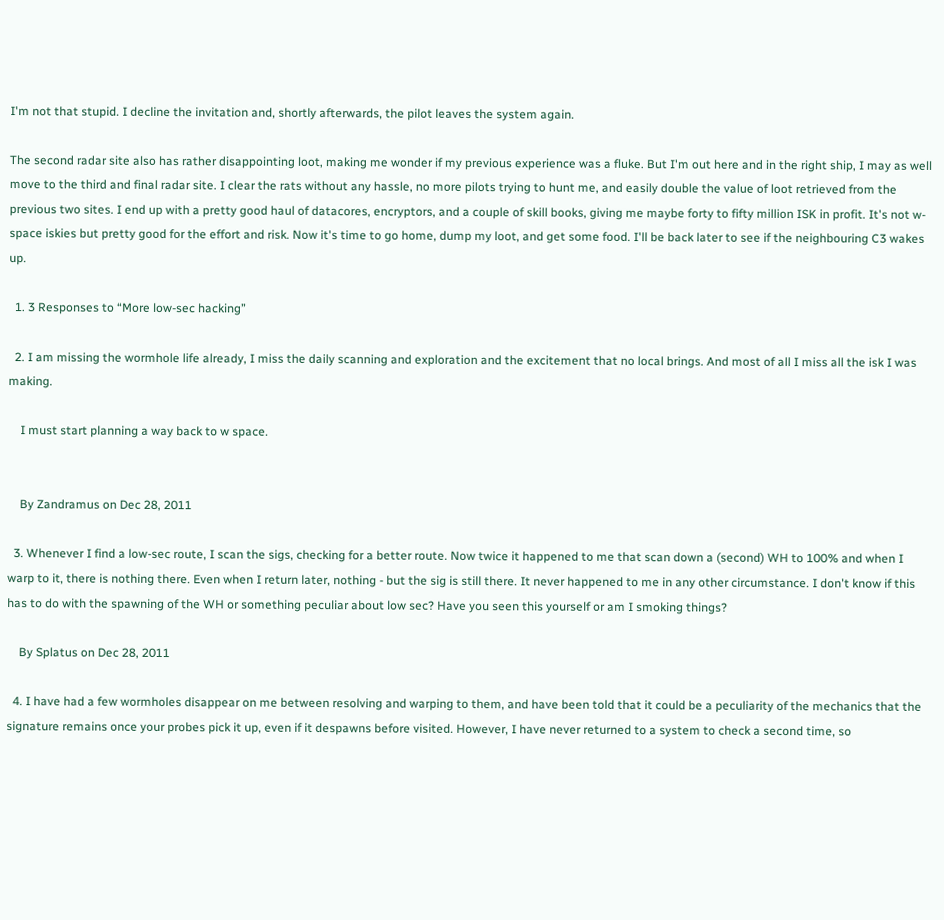I'm not that stupid. I decline the invitation and, shortly afterwards, the pilot leaves the system again.

The second radar site also has rather disappointing loot, making me wonder if my previous experience was a fluke. But I'm out here and in the right ship, I may as well move to the third and final radar site. I clear the rats without any hassle, no more pilots trying to hunt me, and easily double the value of loot retrieved from the previous two sites. I end up with a pretty good haul of datacores, encryptors, and a couple of skill books, giving me maybe forty to fifty million ISK in profit. It's not w-space iskies but pretty good for the effort and risk. Now it's time to go home, dump my loot, and get some food. I'll be back later to see if the neighbouring C3 wakes up.

  1. 3 Responses to “More low-sec hacking”

  2. I am missing the wormhole life already, I miss the daily scanning and exploration and the excitement that no local brings. And most of all I miss all the isk I was making.

    I must start planning a way back to w space.


    By Zandramus on Dec 28, 2011

  3. Whenever I find a low-sec route, I scan the sigs, checking for a better route. Now twice it happened to me that scan down a (second) WH to 100% and when I warp to it, there is nothing there. Even when I return later, nothing - but the sig is still there. It never happened to me in any other circumstance. I don't know if this has to do with the spawning of the WH or something peculiar about low sec? Have you seen this yourself or am I smoking things?

    By Splatus on Dec 28, 2011

  4. I have had a few wormholes disappear on me between resolving and warping to them, and have been told that it could be a peculiarity of the mechanics that the signature remains once your probes pick it up, even if it despawns before visited. However, I have never returned to a system to check a second time, so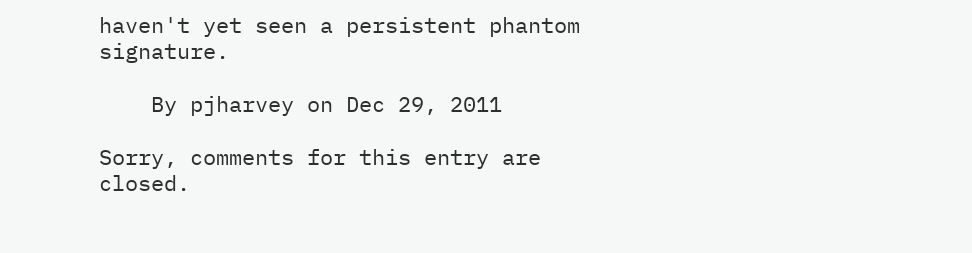haven't yet seen a persistent phantom signature.

    By pjharvey on Dec 29, 2011

Sorry, comments for this entry are closed.